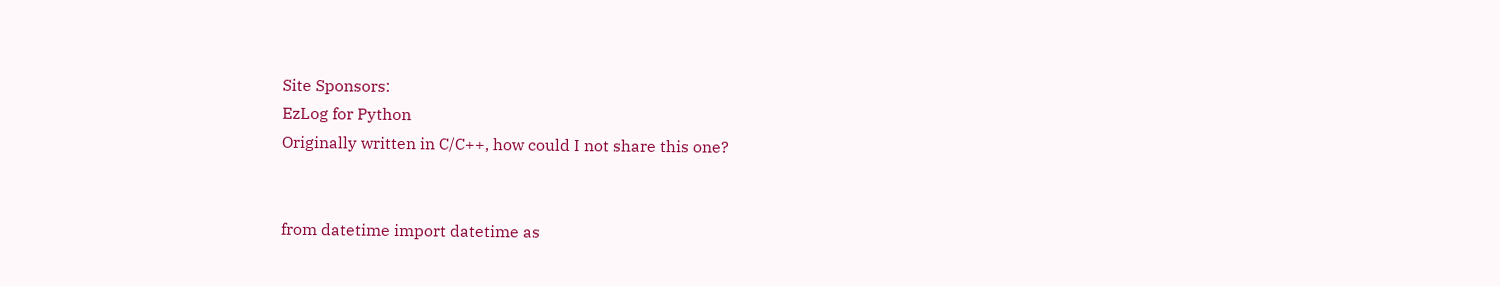Site Sponsors:
EzLog for Python
Originally written in C/C++, how could I not share this one?


from datetime import datetime as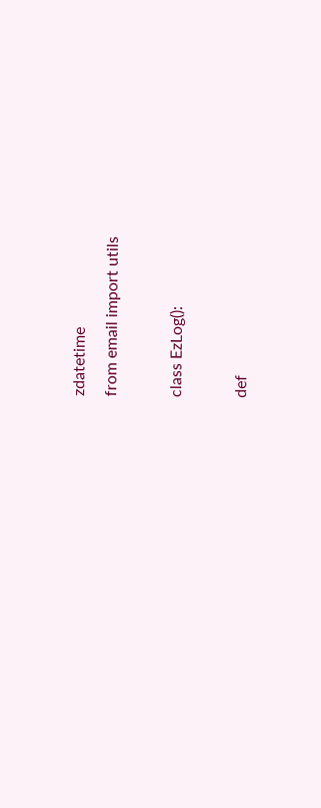zdatetime
from email import utils

class EzLog():

def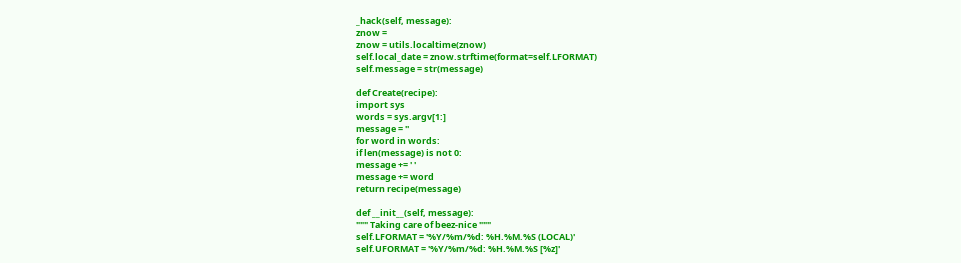_hack(self, message):
znow =
znow = utils.localtime(znow)
self.local_date = znow.strftime(format=self.LFORMAT)
self.message = str(message)

def Create(recipe):
import sys
words = sys.argv[1:]
message = ''
for word in words:
if len(message) is not 0:
message += ' '
message += word
return recipe(message)

def __init__(self, message):
""" Taking care of beez-nice """
self.LFORMAT = '%Y/%m/%d: %H.%M.%S (LOCAL)'
self.UFORMAT = '%Y/%m/%d: %H.%M.%S [%z]'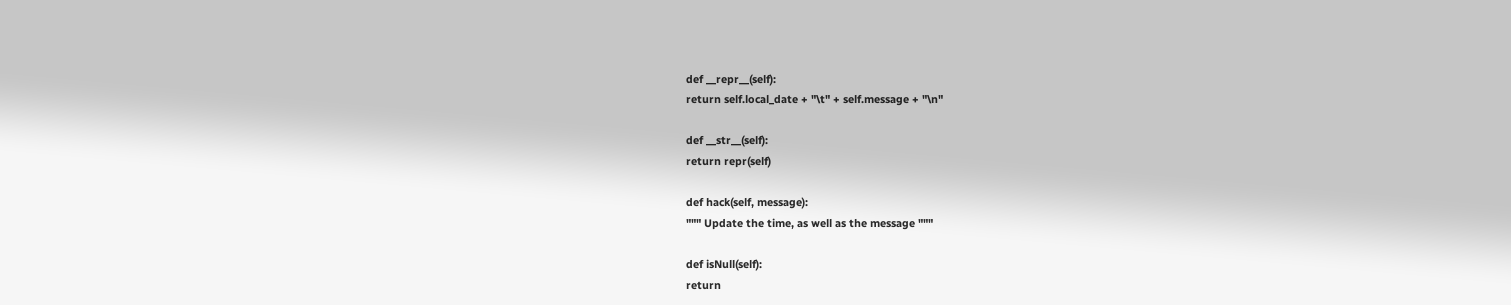def __repr__(self):
return self.local_date + "\t" + self.message + "\n"

def __str__(self):
return repr(self)

def hack(self, message):
""" Update the time, as well as the message """

def isNull(self):
return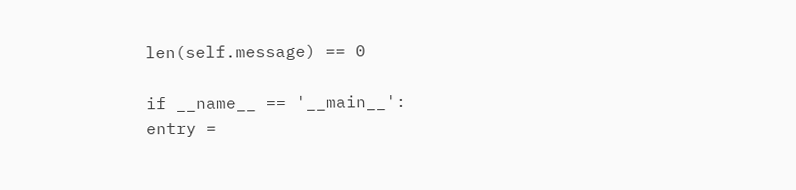len(self.message) == 0

if __name__ == '__main__':
entry =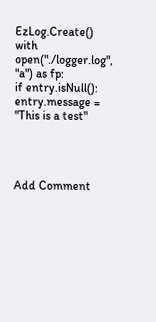EzLog.Create()
with open("./logger.log", "a") as fp:
if entry.isNull():
entry.message = "This is a test"




Add Comment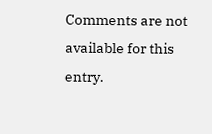Comments are not available for this entry.